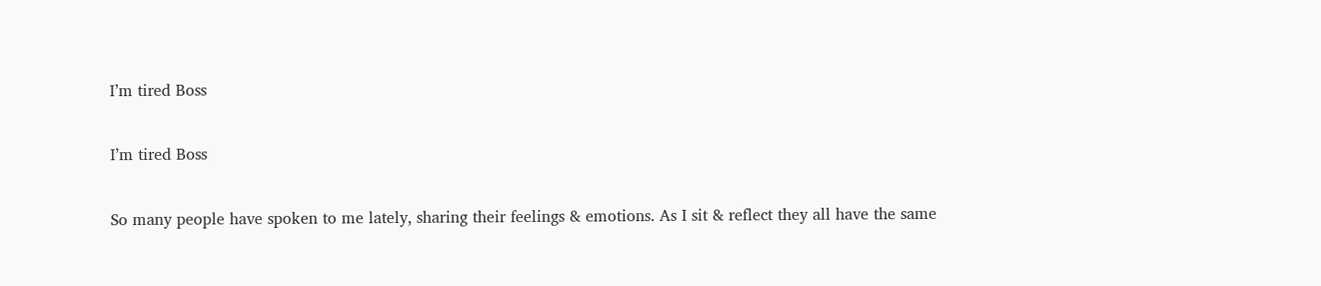I’m tired Boss

I’m tired Boss

So many people have spoken to me lately, sharing their feelings & emotions. As I sit & reflect they all have the same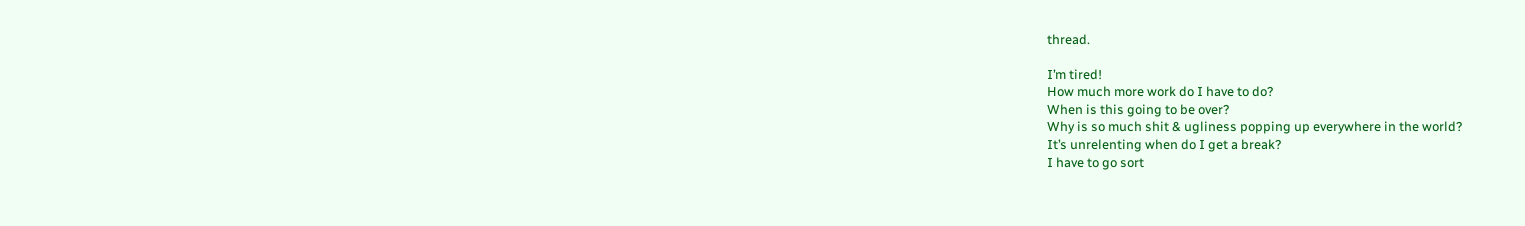thread.

I’m tired!
How much more work do I have to do?
When is this going to be over?
Why is so much shit & ugliness popping up everywhere in the world?
It’s unrelenting when do I get a break?
I have to go sort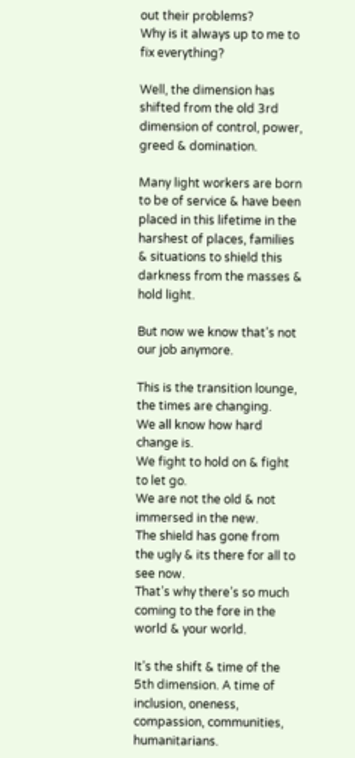out their problems?
Why is it always up to me to fix everything?

Well, the dimension has shifted from the old 3rd dimension of control, power, greed & domination.

Many light workers are born to be of service & have been placed in this lifetime in the harshest of places, families & situations to shield this darkness from the masses & hold light.

But now we know that’s not our job anymore.

This is the transition lounge, the times are changing.
We all know how hard change is.
We fight to hold on & fight to let go.
We are not the old & not immersed in the new.
The shield has gone from the ugly & its there for all to see now.
That’s why there’s so much coming to the fore in the world & your world.

It’s the shift & time of the 5th dimension. A time of inclusion, oneness, compassion, communities, humanitarians.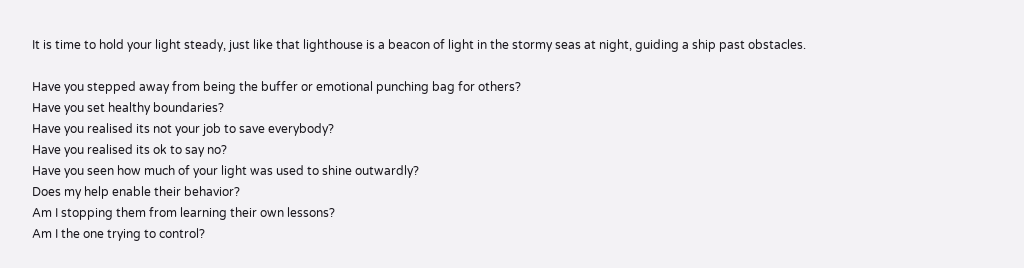It is time to hold your light steady, just like that lighthouse is a beacon of light in the stormy seas at night, guiding a ship past obstacles.

Have you stepped away from being the buffer or emotional punching bag for others?
Have you set healthy boundaries?
Have you realised its not your job to save everybody?
Have you realised its ok to say no?
Have you seen how much of your light was used to shine outwardly?
Does my help enable their behavior?
Am I stopping them from learning their own lessons?
Am I the one trying to control?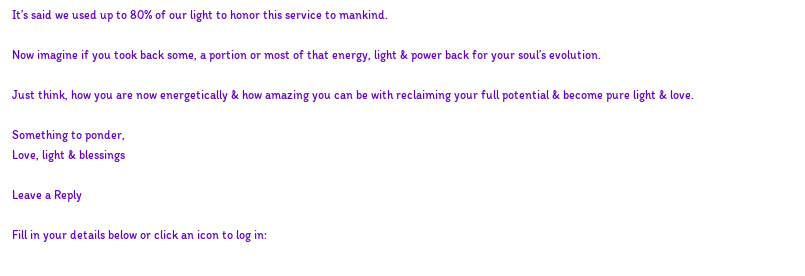It’s said we used up to 80% of our light to honor this service to mankind.

Now imagine if you took back some, a portion or most of that energy, light & power back for your soul’s evolution.

Just think, how you are now energetically & how amazing you can be with reclaiming your full potential & become pure light & love.

Something to ponder,
Love, light & blessings

Leave a Reply

Fill in your details below or click an icon to log in: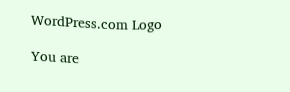WordPress.com Logo

You are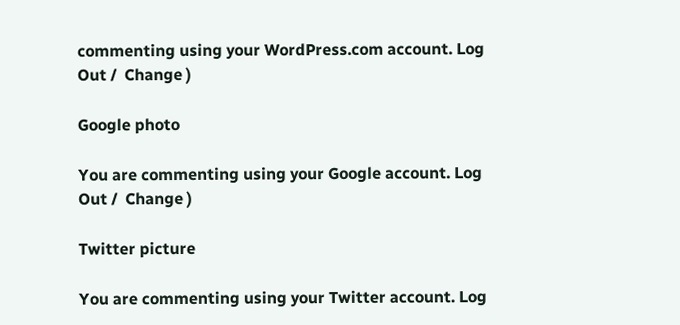commenting using your WordPress.com account. Log Out /  Change )

Google photo

You are commenting using your Google account. Log Out /  Change )

Twitter picture

You are commenting using your Twitter account. Log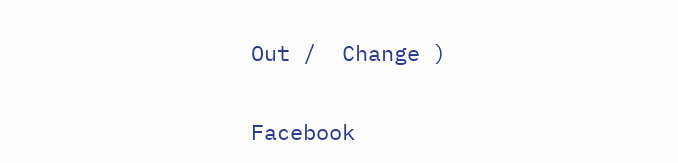Out /  Change )

Facebook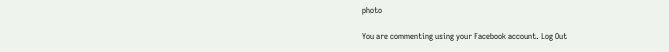photo

You are commenting using your Facebook account. Log Out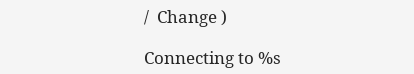/  Change )

Connecting to %s